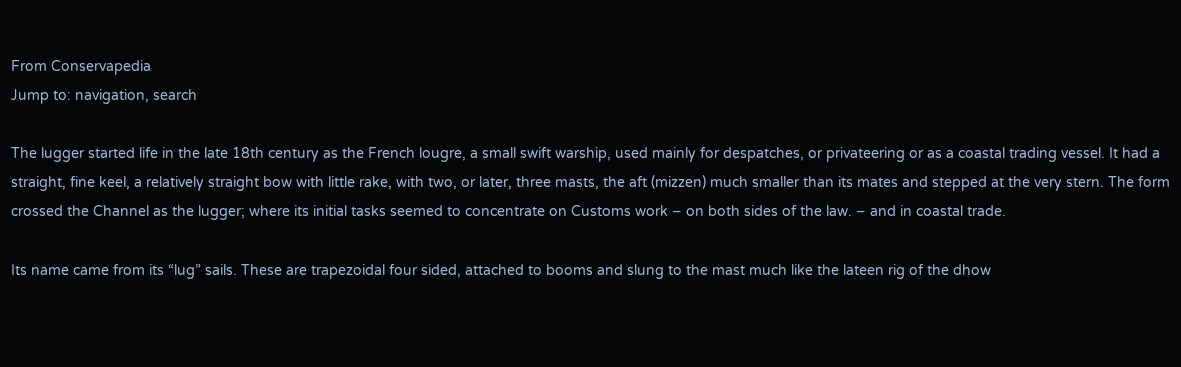From Conservapedia
Jump to: navigation, search

The lugger started life in the late 18th century as the French lougre, a small swift warship, used mainly for despatches, or privateering or as a coastal trading vessel. It had a straight, fine keel, a relatively straight bow with little rake, with two, or later, three masts, the aft (mizzen) much smaller than its mates and stepped at the very stern. The form crossed the Channel as the lugger; where its initial tasks seemed to concentrate on Customs work – on both sides of the law. – and in coastal trade.

Its name came from its “lug” sails. These are trapezoidal four sided, attached to booms and slung to the mast much like the lateen rig of the dhow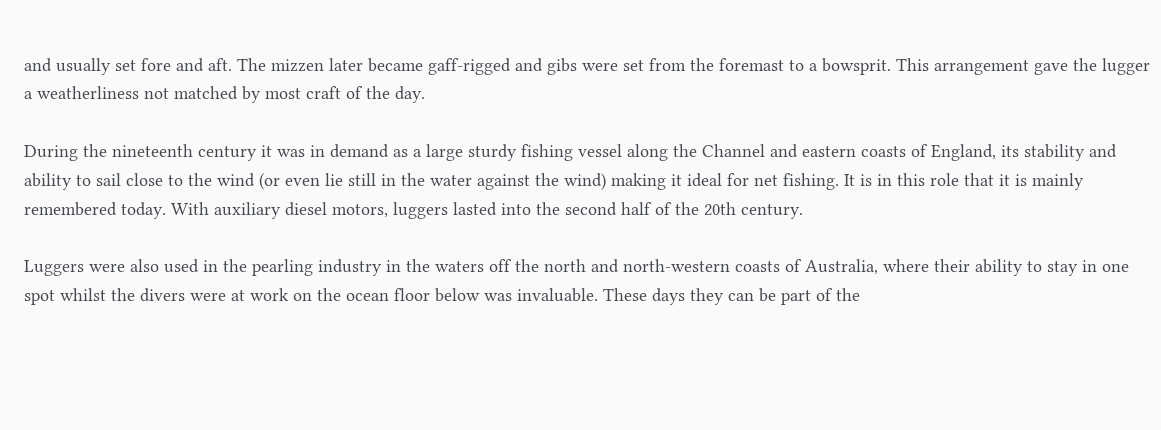and usually set fore and aft. The mizzen later became gaff-rigged and gibs were set from the foremast to a bowsprit. This arrangement gave the lugger a weatherliness not matched by most craft of the day.

During the nineteenth century it was in demand as a large sturdy fishing vessel along the Channel and eastern coasts of England, its stability and ability to sail close to the wind (or even lie still in the water against the wind) making it ideal for net fishing. It is in this role that it is mainly remembered today. With auxiliary diesel motors, luggers lasted into the second half of the 20th century.

Luggers were also used in the pearling industry in the waters off the north and north-western coasts of Australia, where their ability to stay in one spot whilst the divers were at work on the ocean floor below was invaluable. These days they can be part of the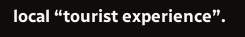local “tourist experience”.